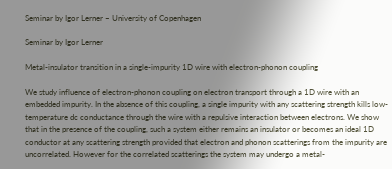Seminar by Igor Lerner – University of Copenhagen

Seminar by Igor Lerner

Metal-insulator transition in a single-impurity 1D wire with electron-phonon coupling

We study influence of electron-phonon coupling on electron transport through a 1D wire with an embedded impurity. In the absence of this coupling, a single impurity with any scattering strength kills low-temperature dc conductance through the wire with a repulsive interaction between electrons. We show that in the presence of the coupling, such a system either remains an insulator or becomes an ideal 1D conductor at any scattering strength provided that electron and phonon scatterings from the impurity are uncorrelated. However for the correlated scatterings the system may undergo a metal-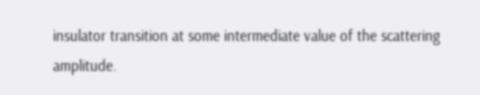insulator transition at some intermediate value of the scattering amplitude.